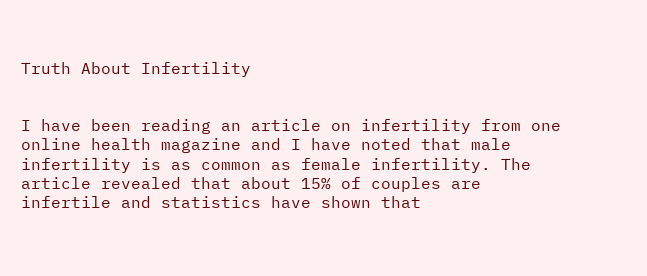Truth About Infertility


I have been reading an article on infertility from one online health magazine and I have noted that male infertility is as common as female infertility. The article revealed that about 15% of couples are infertile and statistics have shown that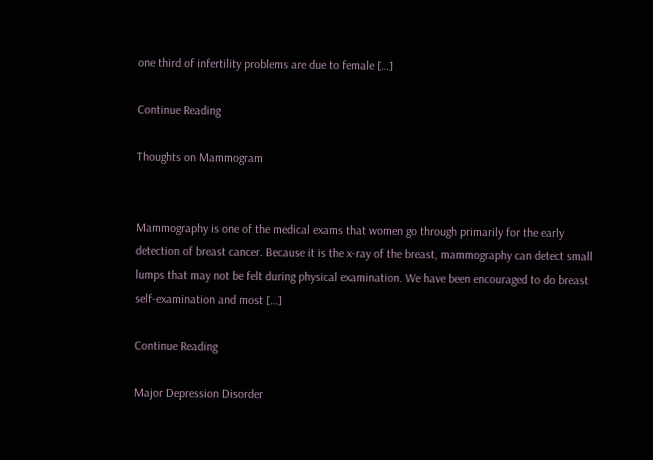one third of infertility problems are due to female […]

Continue Reading

Thoughts on Mammogram


Mammography is one of the medical exams that women go through primarily for the early detection of breast cancer. Because it is the x-ray of the breast, mammography can detect small lumps that may not be felt during physical examination. We have been encouraged to do breast self-examination and most […]

Continue Reading

Major Depression Disorder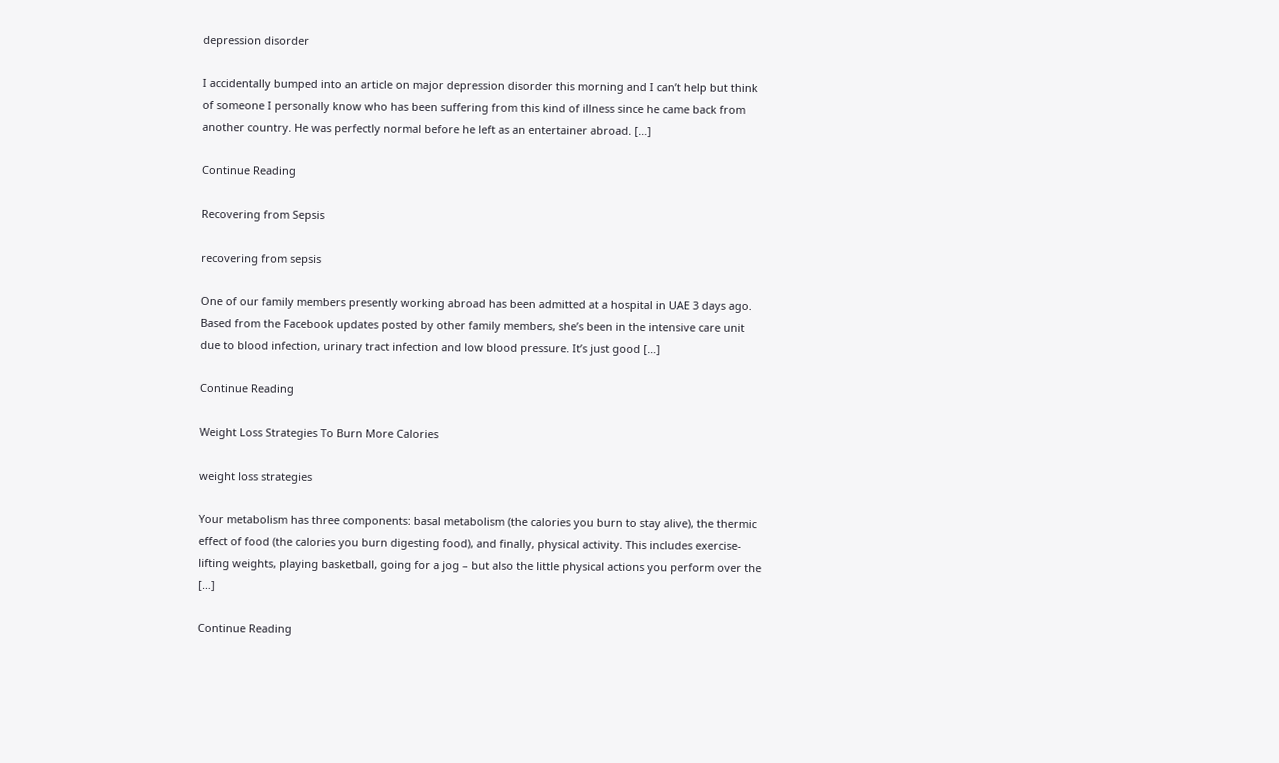depression disorder

I accidentally bumped into an article on major depression disorder this morning and I can’t help but think of someone I personally know who has been suffering from this kind of illness since he came back from another country. He was perfectly normal before he left as an entertainer abroad. […]

Continue Reading

Recovering from Sepsis

recovering from sepsis

One of our family members presently working abroad has been admitted at a hospital in UAE 3 days ago. Based from the Facebook updates posted by other family members, she’s been in the intensive care unit due to blood infection, urinary tract infection and low blood pressure. It’s just good […]

Continue Reading

Weight Loss Strategies To Burn More Calories

weight loss strategies

Your metabolism has three components: basal metabolism (the calories you burn to stay alive), the thermic effect of food (the calories you burn digesting food), and finally, physical activity. This includes exercise-lifting weights, playing basketball, going for a jog – but also the little physical actions you perform over the […]

Continue Reading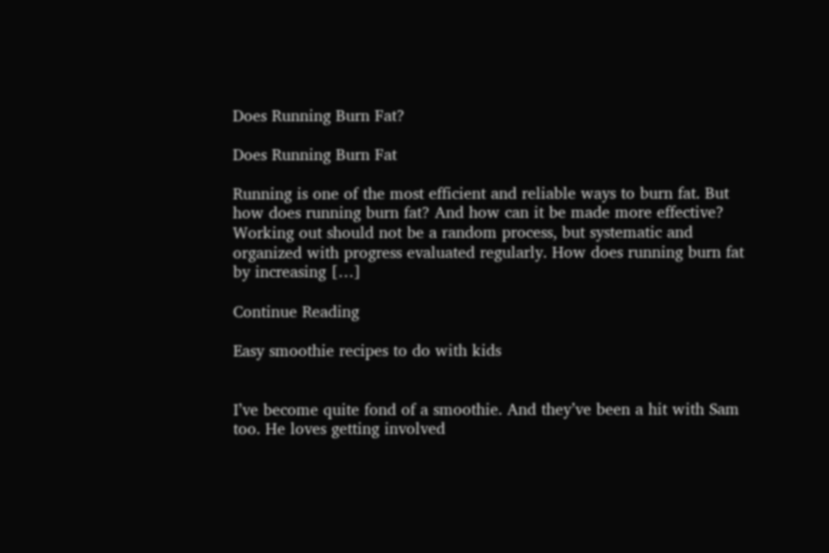Does Running Burn Fat?

Does Running Burn Fat

Running is one of the most efficient and reliable ways to burn fat. But how does running burn fat? And how can it be made more effective? Working out should not be a random process, but systematic and organized with progress evaluated regularly. How does running burn fat by increasing […]

Continue Reading

Easy smoothie recipes to do with kids


I’ve become quite fond of a smoothie. And they’ve been a hit with Sam too. He loves getting involved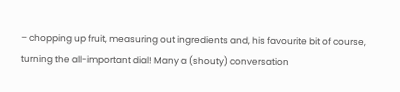– chopping up fruit, measuring out ingredients and, his favourite bit of course, turning the all-important dial! Many a (shouty) conversation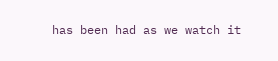has been had as we watch it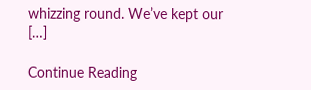whizzing round. We’ve kept our […]

Continue Reading